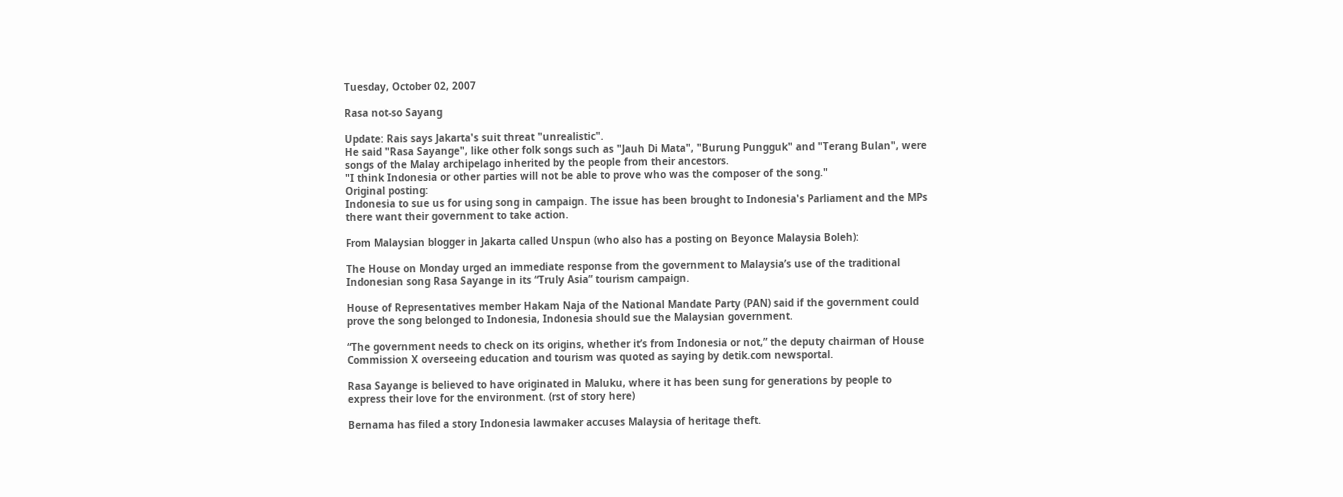Tuesday, October 02, 2007

Rasa not-so Sayang

Update: Rais says Jakarta's suit threat "unrealistic".
He said "Rasa Sayange", like other folk songs such as "Jauh Di Mata", "Burung Pungguk" and "Terang Bulan", were songs of the Malay archipelago inherited by the people from their ancestors.
"I think Indonesia or other parties will not be able to prove who was the composer of the song."
Original posting:
Indonesia to sue us for using song in campaign. The issue has been brought to Indonesia's Parliament and the MPs there want their government to take action.

From Malaysian blogger in Jakarta called Unspun (who also has a posting on Beyonce Malaysia Boleh):

The House on Monday urged an immediate response from the government to Malaysia’s use of the traditional Indonesian song Rasa Sayange in its “Truly Asia” tourism campaign.

House of Representatives member Hakam Naja of the National Mandate Party (PAN) said if the government could prove the song belonged to Indonesia, Indonesia should sue the Malaysian government.

“The government needs to check on its origins, whether it’s from Indonesia or not,” the deputy chairman of House Commission X overseeing education and tourism was quoted as saying by detik.com newsportal.

Rasa Sayange is believed to have originated in Maluku, where it has been sung for generations by people to express their love for the environment. (rst of story here)

Bernama has filed a story Indonesia lawmaker accuses Malaysia of heritage theft.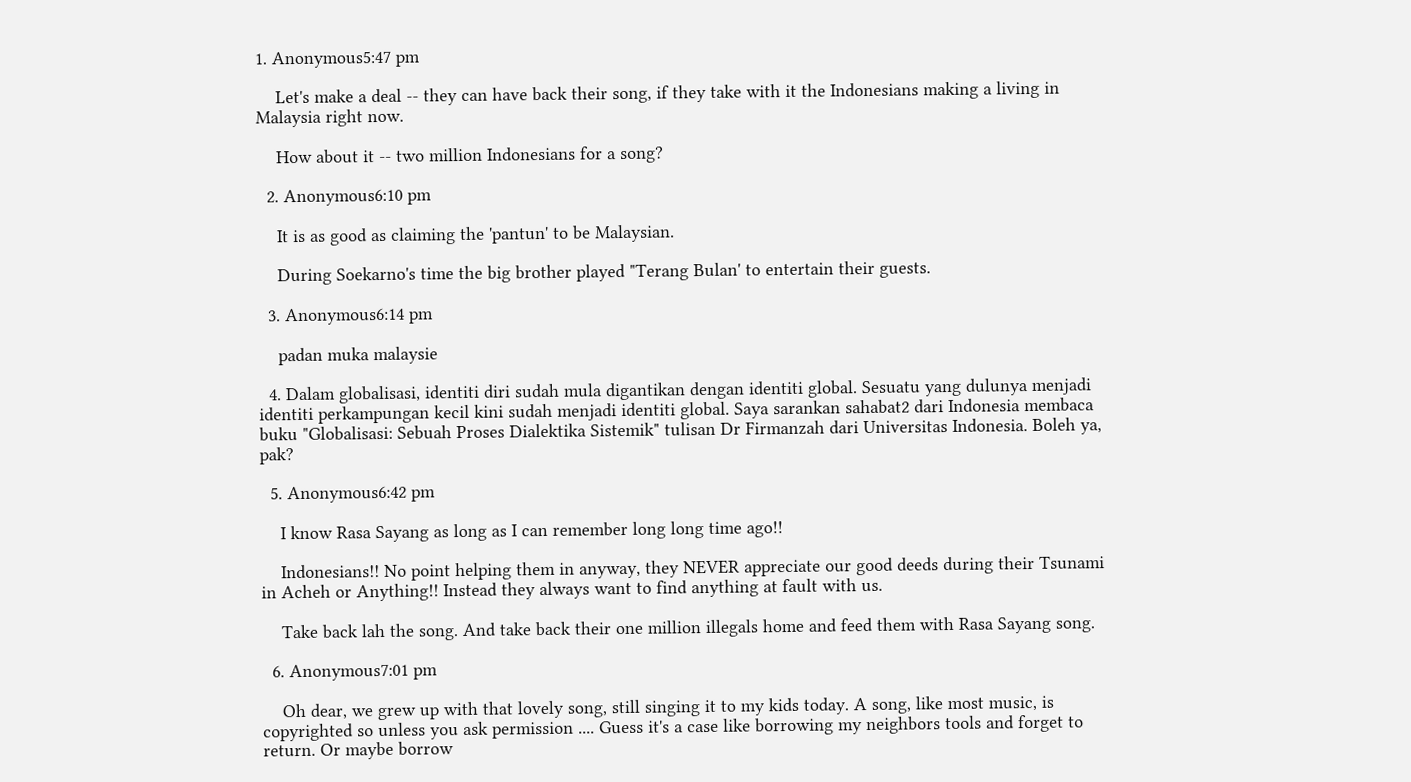1. Anonymous5:47 pm

    Let's make a deal -- they can have back their song, if they take with it the Indonesians making a living in Malaysia right now.

    How about it -- two million Indonesians for a song?

  2. Anonymous6:10 pm

    It is as good as claiming the 'pantun' to be Malaysian.

    During Soekarno's time the big brother played "Terang Bulan' to entertain their guests.

  3. Anonymous6:14 pm

    padan muka malaysie

  4. Dalam globalisasi, identiti diri sudah mula digantikan dengan identiti global. Sesuatu yang dulunya menjadi identiti perkampungan kecil kini sudah menjadi identiti global. Saya sarankan sahabat2 dari Indonesia membaca buku "Globalisasi: Sebuah Proses Dialektika Sistemik" tulisan Dr Firmanzah dari Universitas Indonesia. Boleh ya, pak?

  5. Anonymous6:42 pm

    I know Rasa Sayang as long as I can remember long long time ago!!

    Indonesians!! No point helping them in anyway, they NEVER appreciate our good deeds during their Tsunami in Acheh or Anything!! Instead they always want to find anything at fault with us.

    Take back lah the song. And take back their one million illegals home and feed them with Rasa Sayang song.

  6. Anonymous7:01 pm

    Oh dear, we grew up with that lovely song, still singing it to my kids today. A song, like most music, is copyrighted so unless you ask permission .... Guess it's a case like borrowing my neighbors tools and forget to return. Or maybe borrow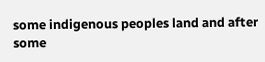some indigenous peoples land and after some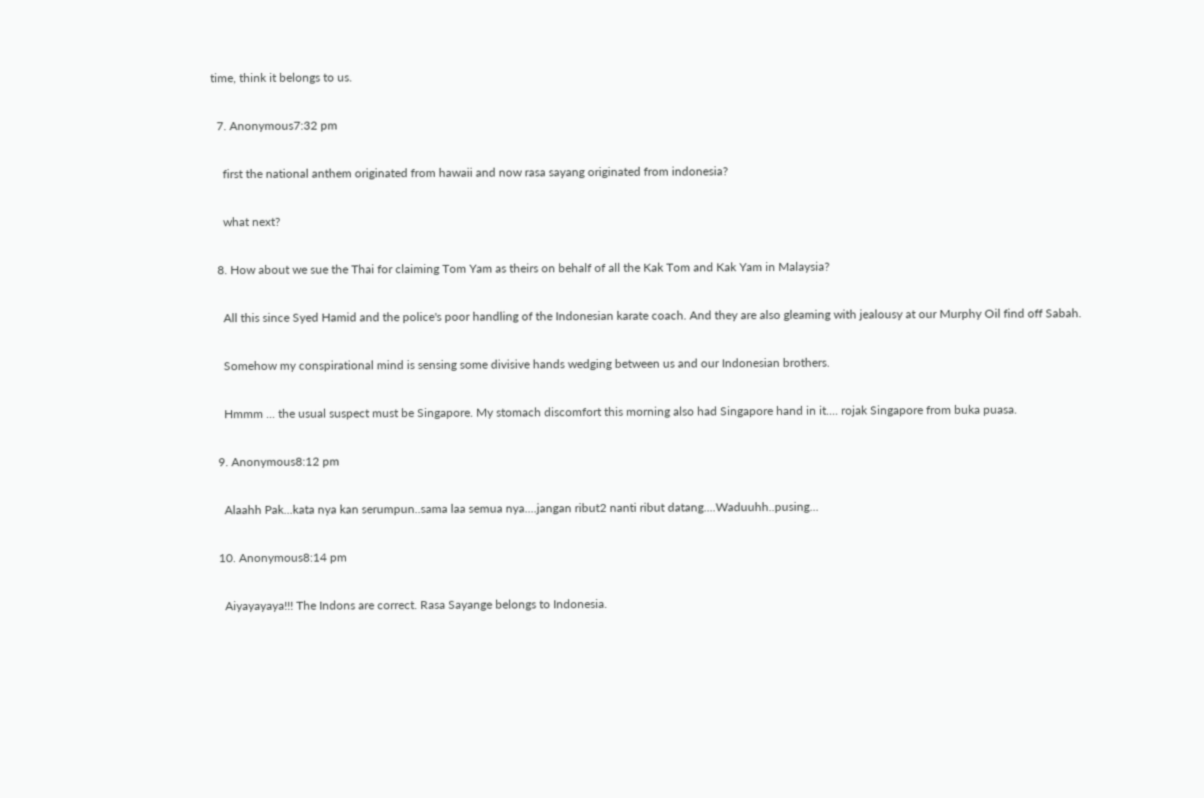time, think it belongs to us.

  7. Anonymous7:32 pm

    first the national anthem originated from hawaii and now rasa sayang originated from indonesia?

    what next?

  8. How about we sue the Thai for claiming Tom Yam as theirs on behalf of all the Kak Tom and Kak Yam in Malaysia?

    All this since Syed Hamid and the police's poor handling of the Indonesian karate coach. And they are also gleaming with jealousy at our Murphy Oil find off Sabah.

    Somehow my conspirational mind is sensing some divisive hands wedging between us and our Indonesian brothers.

    Hmmm ... the usual suspect must be Singapore. My stomach discomfort this morning also had Singapore hand in it.... rojak Singapore from buka puasa.

  9. Anonymous8:12 pm

    Alaahh Pak...kata nya kan serumpun..sama laa semua nya....jangan ribut2 nanti ribut datang....Waduuhh..pusing...

  10. Anonymous8:14 pm

    Aiyayayaya!!! The Indons are correct. Rasa Sayange belongs to Indonesia.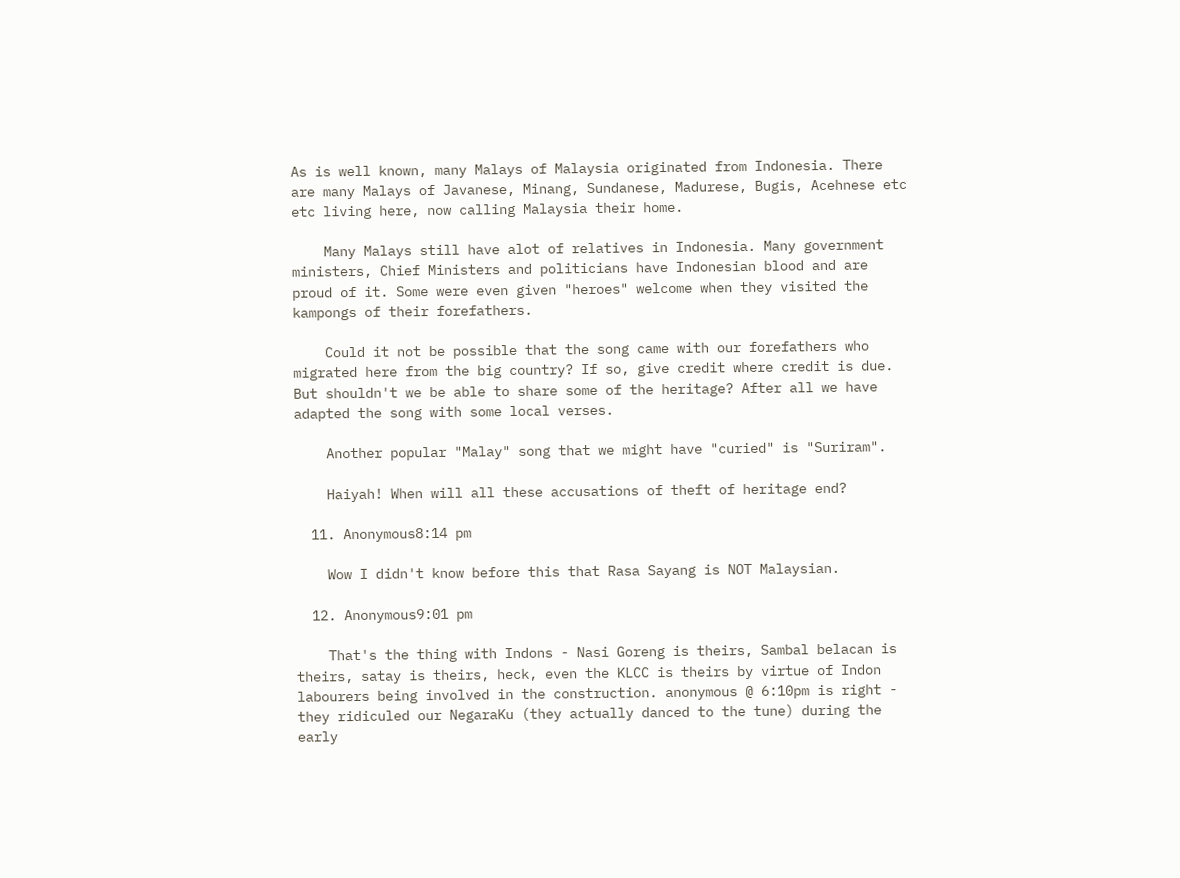As is well known, many Malays of Malaysia originated from Indonesia. There are many Malays of Javanese, Minang, Sundanese, Madurese, Bugis, Acehnese etc etc living here, now calling Malaysia their home.

    Many Malays still have alot of relatives in Indonesia. Many government ministers, Chief Ministers and politicians have Indonesian blood and are proud of it. Some were even given "heroes" welcome when they visited the kampongs of their forefathers.

    Could it not be possible that the song came with our forefathers who migrated here from the big country? If so, give credit where credit is due. But shouldn't we be able to share some of the heritage? After all we have adapted the song with some local verses.

    Another popular "Malay" song that we might have "curied" is "Suriram".

    Haiyah! When will all these accusations of theft of heritage end?

  11. Anonymous8:14 pm

    Wow I didn't know before this that Rasa Sayang is NOT Malaysian.

  12. Anonymous9:01 pm

    That's the thing with Indons - Nasi Goreng is theirs, Sambal belacan is theirs, satay is theirs, heck, even the KLCC is theirs by virtue of Indon labourers being involved in the construction. anonymous @ 6:10pm is right - they ridiculed our NegaraKu (they actually danced to the tune) during the early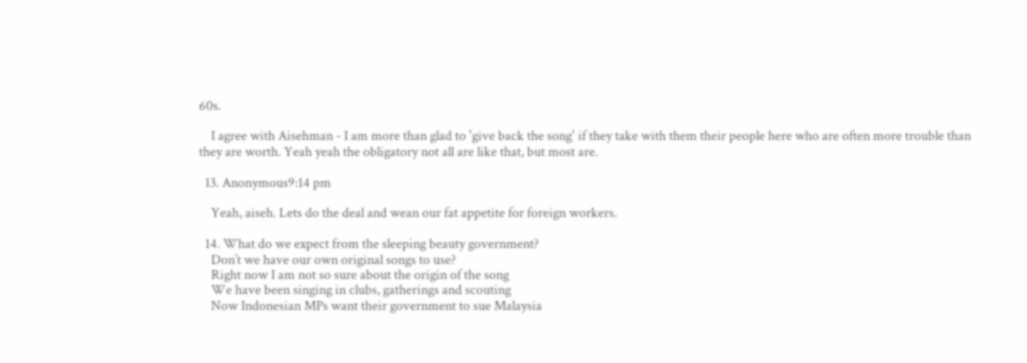60s.

    I agree with Aisehman - I am more than glad to 'give back the song' if they take with them their people here who are often more trouble than they are worth. Yeah yeah the obligatory not all are like that, but most are.

  13. Anonymous9:14 pm

    Yeah, aiseh. Lets do the deal and wean our fat appetite for foreign workers.

  14. What do we expect from the sleeping beauty government?
    Don’t we have our own original songs to use?
    Right now I am not so sure about the origin of the song
    We have been singing in clubs, gatherings and scouting
    Now Indonesian MPs want their government to sue Malaysia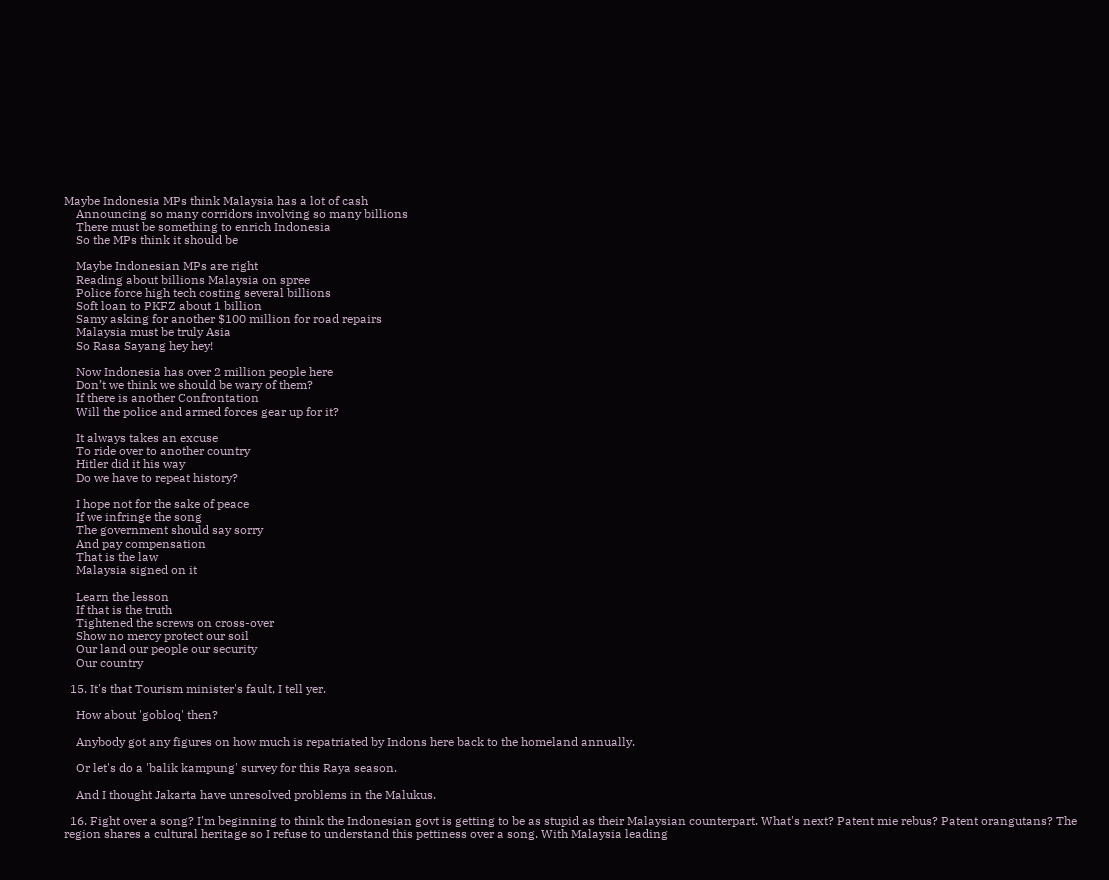Maybe Indonesia MPs think Malaysia has a lot of cash
    Announcing so many corridors involving so many billions
    There must be something to enrich Indonesia
    So the MPs think it should be

    Maybe Indonesian MPs are right
    Reading about billions Malaysia on spree
    Police force high tech costing several billions
    Soft loan to PKFZ about 1 billion
    Samy asking for another $100 million for road repairs
    Malaysia must be truly Asia
    So Rasa Sayang hey hey!

    Now Indonesia has over 2 million people here
    Don’t we think we should be wary of them?
    If there is another Confrontation
    Will the police and armed forces gear up for it?

    It always takes an excuse
    To ride over to another country
    Hitler did it his way
    Do we have to repeat history?

    I hope not for the sake of peace
    If we infringe the song
    The government should say sorry
    And pay compensation
    That is the law
    Malaysia signed on it

    Learn the lesson
    If that is the truth
    Tightened the screws on cross-over
    Show no mercy protect our soil
    Our land our people our security
    Our country

  15. It's that Tourism minister's fault, I tell yer.

    How about 'gobloq' then?

    Anybody got any figures on how much is repatriated by Indons here back to the homeland annually.

    Or let's do a 'balik kampung' survey for this Raya season.

    And I thought Jakarta have unresolved problems in the Malukus.

  16. Fight over a song? I'm beginning to think the Indonesian govt is getting to be as stupid as their Malaysian counterpart. What's next? Patent mie rebus? Patent orangutans? The region shares a cultural heritage so I refuse to understand this pettiness over a song. With Malaysia leading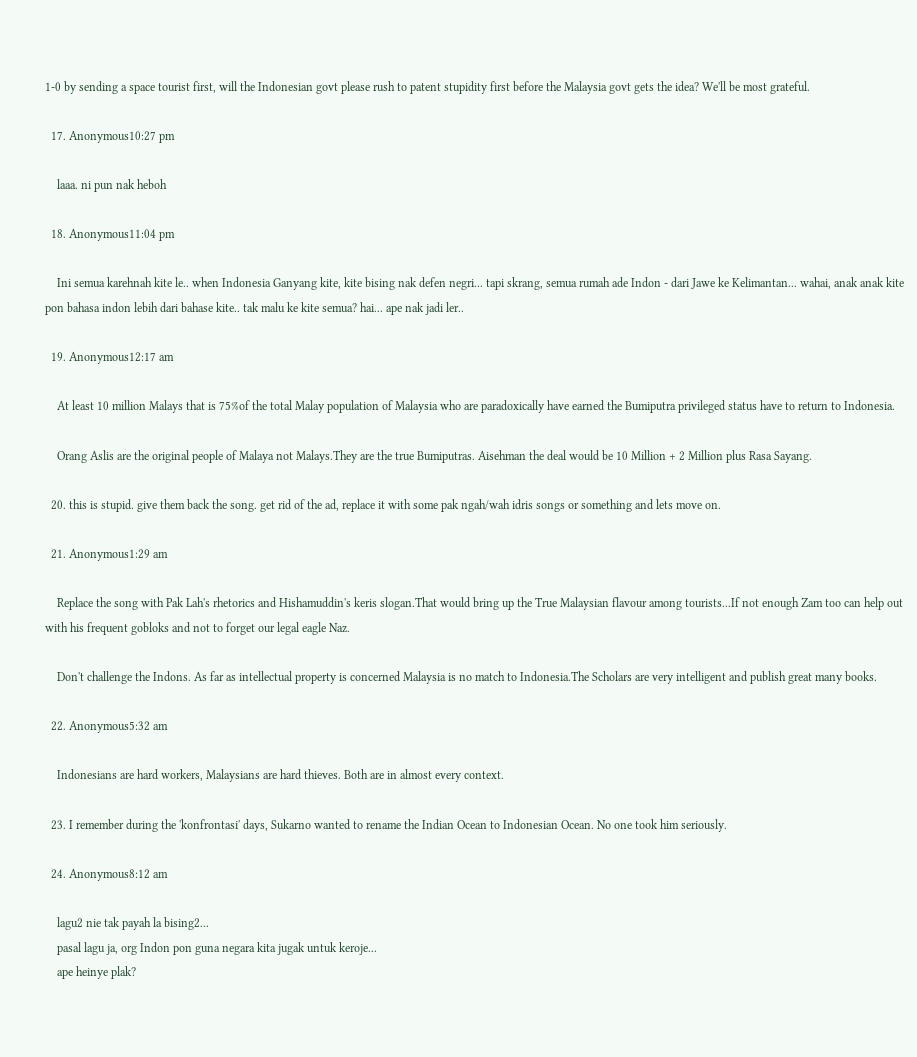1-0 by sending a space tourist first, will the Indonesian govt please rush to patent stupidity first before the Malaysia govt gets the idea? We'll be most grateful.

  17. Anonymous10:27 pm

    laaa. ni pun nak heboh

  18. Anonymous11:04 pm

    Ini semua karehnah kite le.. when Indonesia Ganyang kite, kite bising nak defen negri... tapi skrang, semua rumah ade Indon - dari Jawe ke Kelimantan... wahai, anak anak kite pon bahasa indon lebih dari bahase kite.. tak malu ke kite semua? hai... ape nak jadi ler..

  19. Anonymous12:17 am

    At least 10 million Malays that is 75%of the total Malay population of Malaysia who are paradoxically have earned the Bumiputra privileged status have to return to Indonesia.

    Orang Aslis are the original people of Malaya not Malays.They are the true Bumiputras. Aisehman the deal would be 10 Million + 2 Million plus Rasa Sayang.

  20. this is stupid. give them back the song. get rid of the ad, replace it with some pak ngah/wah idris songs or something and lets move on.

  21. Anonymous1:29 am

    Replace the song with Pak Lah's rhetorics and Hishamuddin's keris slogan.That would bring up the True Malaysian flavour among tourists...If not enough Zam too can help out with his frequent gobloks and not to forget our legal eagle Naz.

    Don't challenge the Indons. As far as intellectual property is concerned Malaysia is no match to Indonesia.The Scholars are very intelligent and publish great many books.

  22. Anonymous5:32 am

    Indonesians are hard workers, Malaysians are hard thieves. Both are in almost every context.

  23. I remember during the 'konfrontasi' days, Sukarno wanted to rename the Indian Ocean to Indonesian Ocean. No one took him seriously.

  24. Anonymous8:12 am

    lagu2 nie tak payah la bising2...
    pasal lagu ja, org Indon pon guna negara kita jugak untuk keroje...
    ape heinye plak?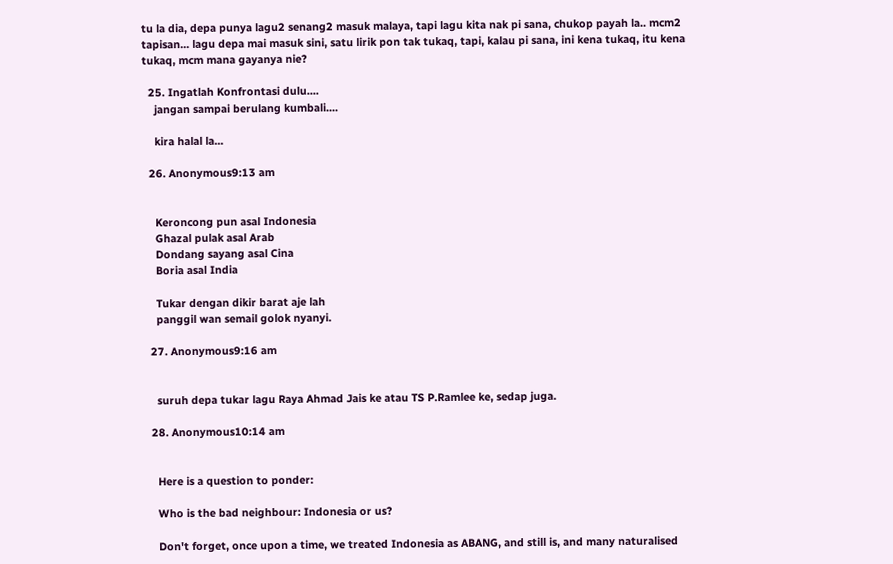tu la dia, depa punya lagu2 senang2 masuk malaya, tapi lagu kita nak pi sana, chukop payah la.. mcm2 tapisan... lagu depa mai masuk sini, satu lirik pon tak tukaq, tapi, kalau pi sana, ini kena tukaq, itu kena tukaq, mcm mana gayanya nie?

  25. Ingatlah Konfrontasi dulu....
    jangan sampai berulang kumbali....

    kira halal la...

  26. Anonymous9:13 am


    Keroncong pun asal Indonesia
    Ghazal pulak asal Arab
    Dondang sayang asal Cina
    Boria asal India

    Tukar dengan dikir barat aje lah
    panggil wan semail golok nyanyi.

  27. Anonymous9:16 am


    suruh depa tukar lagu Raya Ahmad Jais ke atau TS P.Ramlee ke, sedap juga.

  28. Anonymous10:14 am


    Here is a question to ponder:

    Who is the bad neighbour: Indonesia or us?

    Don't forget, once upon a time, we treated Indonesia as ABANG, and still is, and many naturalised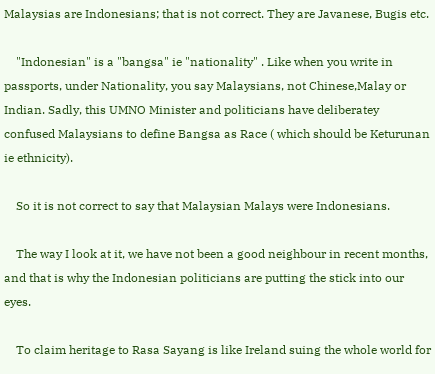Malaysias are Indonesians; that is not correct. They are Javanese, Bugis etc.

    "Indonesian" is a "bangsa" ie "nationality" . Like when you write in passports, under Nationality, you say Malaysians, not Chinese,Malay or Indian. Sadly, this UMNO Minister and politicians have deliberatey confused Malaysians to define Bangsa as Race ( which should be Keturunan ie ethnicity).

    So it is not correct to say that Malaysian Malays were Indonesians.

    The way I look at it, we have not been a good neighbour in recent months, and that is why the Indonesian politicians are putting the stick into our eyes.

    To claim heritage to Rasa Sayang is like Ireland suing the whole world for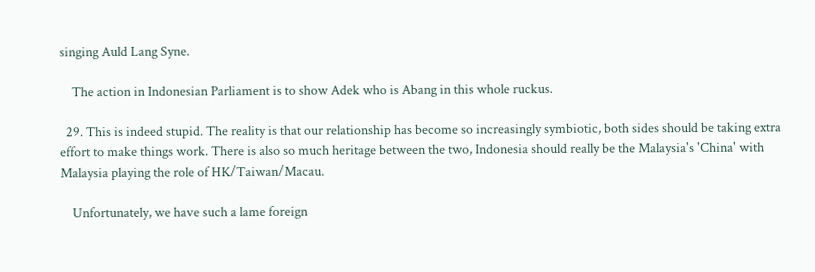singing Auld Lang Syne.

    The action in Indonesian Parliament is to show Adek who is Abang in this whole ruckus.

  29. This is indeed stupid. The reality is that our relationship has become so increasingly symbiotic, both sides should be taking extra effort to make things work. There is also so much heritage between the two, Indonesia should really be the Malaysia's 'China' with Malaysia playing the role of HK/Taiwan/Macau.

    Unfortunately, we have such a lame foreign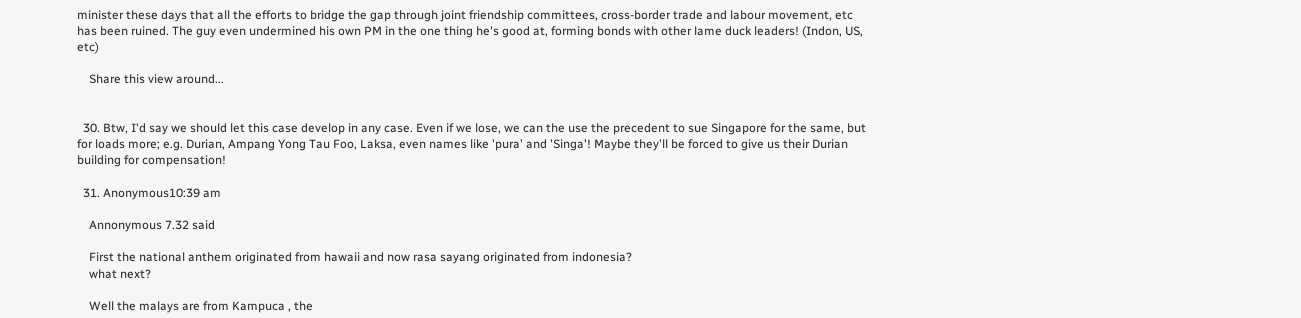minister these days that all the efforts to bridge the gap through joint friendship committees, cross-border trade and labour movement, etc has been ruined. The guy even undermined his own PM in the one thing he's good at, forming bonds with other lame duck leaders! (Indon, US, etc)

    Share this view around...


  30. Btw, I'd say we should let this case develop in any case. Even if we lose, we can the use the precedent to sue Singapore for the same, but for loads more; e.g. Durian, Ampang Yong Tau Foo, Laksa, even names like 'pura' and 'Singa'! Maybe they'll be forced to give us their Durian building for compensation!

  31. Anonymous10:39 am

    Annonymous 7.32 said

    First the national anthem originated from hawaii and now rasa sayang originated from indonesia?
    what next?

    Well the malays are from Kampuca , the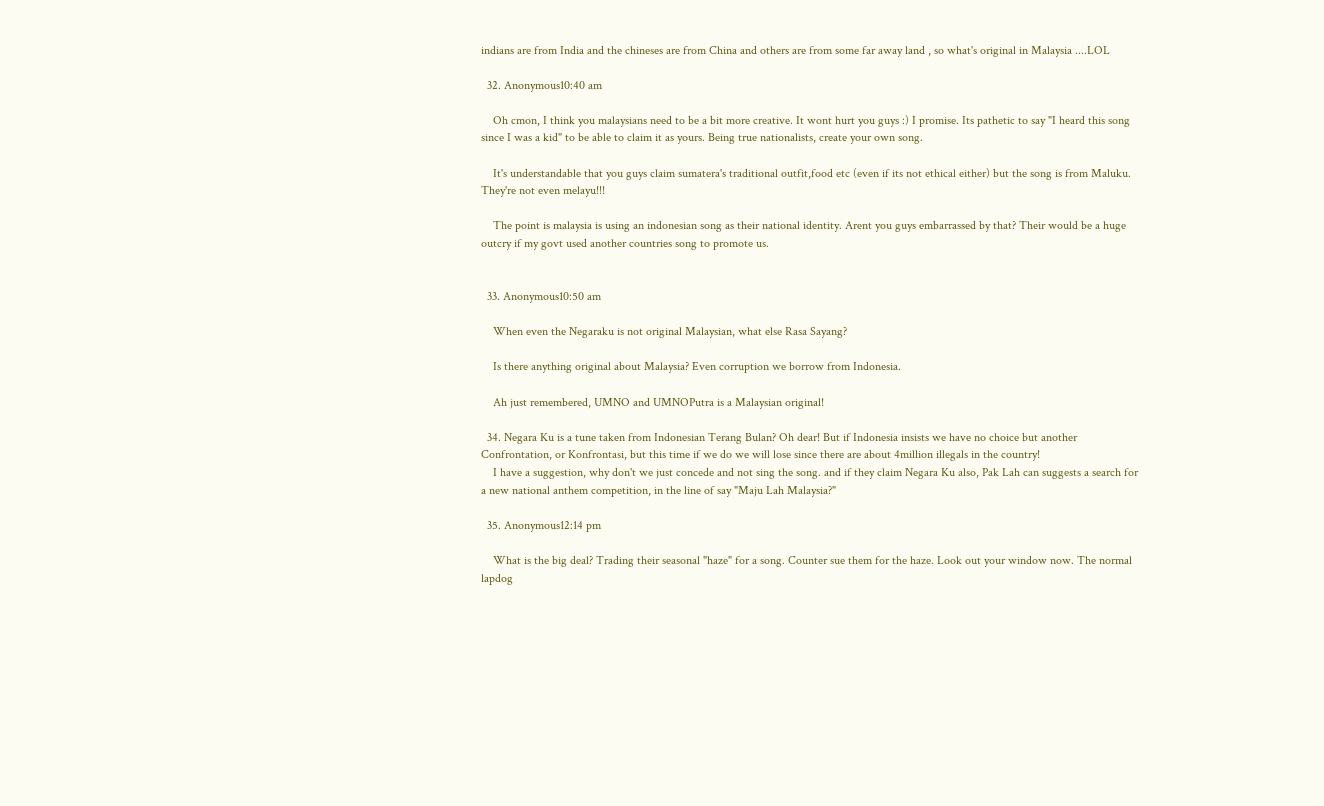indians are from India and the chineses are from China and others are from some far away land , so what's original in Malaysia ....LOL

  32. Anonymous10:40 am

    Oh cmon, I think you malaysians need to be a bit more creative. It wont hurt you guys :) I promise. Its pathetic to say "I heard this song since I was a kid" to be able to claim it as yours. Being true nationalists, create your own song.

    It's understandable that you guys claim sumatera's traditional outfit,food etc (even if its not ethical either) but the song is from Maluku. They're not even melayu!!!

    The point is malaysia is using an indonesian song as their national identity. Arent you guys embarrassed by that? Their would be a huge outcry if my govt used another countries song to promote us.


  33. Anonymous10:50 am

    When even the Negaraku is not original Malaysian, what else Rasa Sayang?

    Is there anything original about Malaysia? Even corruption we borrow from Indonesia.

    Ah just remembered, UMNO and UMNOPutra is a Malaysian original!

  34. Negara Ku is a tune taken from Indonesian Terang Bulan? Oh dear! But if Indonesia insists we have no choice but another Confrontation, or Konfrontasi, but this time if we do we will lose since there are about 4million illegals in the country!
    I have a suggestion, why don't we just concede and not sing the song. and if they claim Negara Ku also, Pak Lah can suggests a search for a new national anthem competition, in the line of say "Maju Lah Malaysia?"

  35. Anonymous12:14 pm

    What is the big deal? Trading their seasonal "haze" for a song. Counter sue them for the haze. Look out your window now. The normal lapdog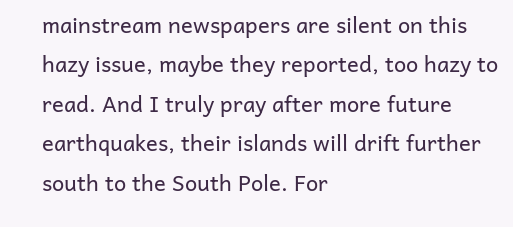mainstream newspapers are silent on this hazy issue, maybe they reported, too hazy to read. And I truly pray after more future earthquakes, their islands will drift further south to the South Pole. For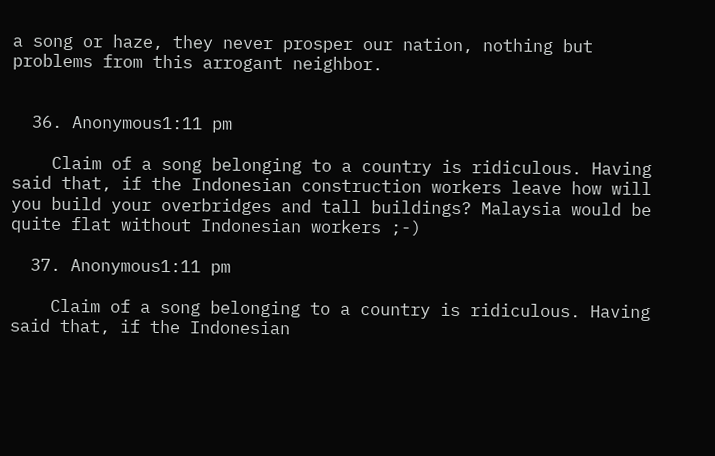a song or haze, they never prosper our nation, nothing but problems from this arrogant neighbor.


  36. Anonymous1:11 pm

    Claim of a song belonging to a country is ridiculous. Having said that, if the Indonesian construction workers leave how will you build your overbridges and tall buildings? Malaysia would be quite flat without Indonesian workers ;-)

  37. Anonymous1:11 pm

    Claim of a song belonging to a country is ridiculous. Having said that, if the Indonesian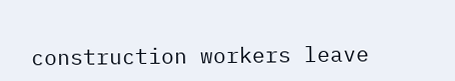construction workers leave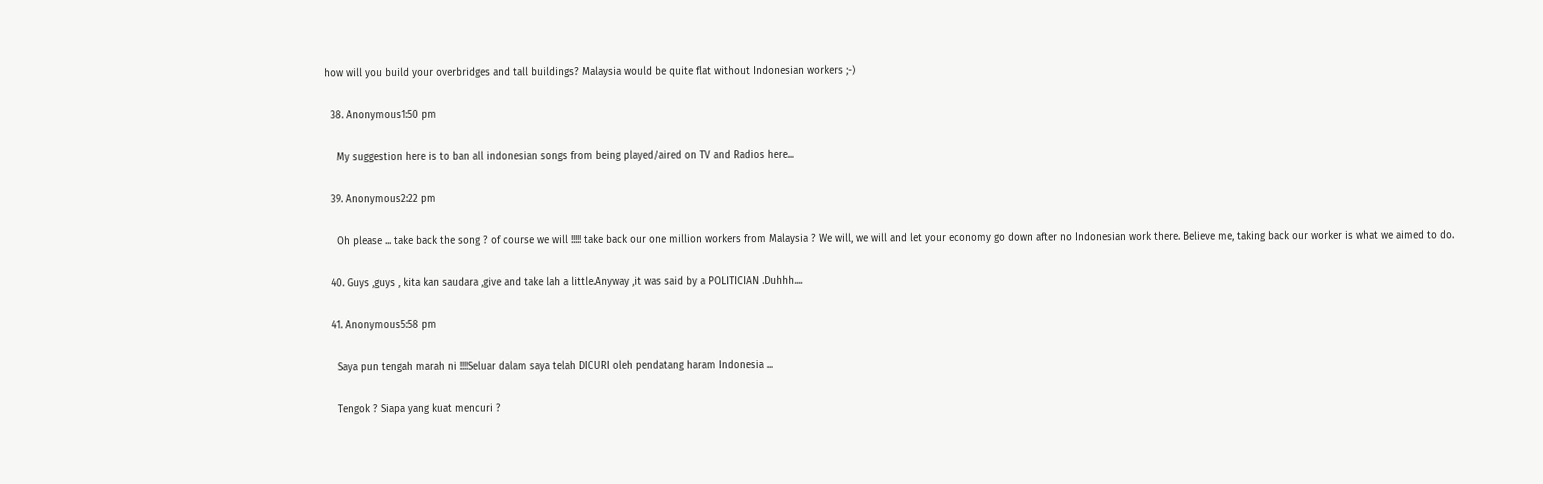how will you build your overbridges and tall buildings? Malaysia would be quite flat without Indonesian workers ;-)

  38. Anonymous1:50 pm

    My suggestion here is to ban all indonesian songs from being played/aired on TV and Radios here...

  39. Anonymous2:22 pm

    Oh please ... take back the song ? of course we will !!!!! take back our one million workers from Malaysia ? We will, we will and let your economy go down after no Indonesian work there. Believe me, taking back our worker is what we aimed to do.

  40. Guys ,guys , kita kan saudara ,give and take lah a little.Anyway ,it was said by a POLITICIAN .Duhhh....

  41. Anonymous5:58 pm

    Saya pun tengah marah ni !!!!Seluar dalam saya telah DICURI oleh pendatang haram Indonesia ...

    Tengok ? Siapa yang kuat mencuri ?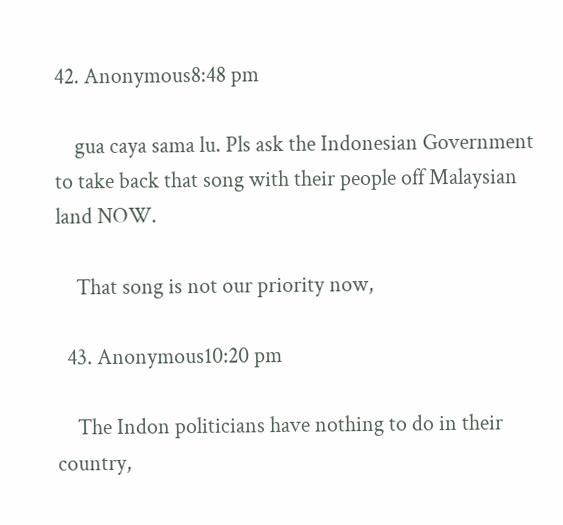42. Anonymous8:48 pm

    gua caya sama lu. Pls ask the Indonesian Government to take back that song with their people off Malaysian land NOW.

    That song is not our priority now,

  43. Anonymous10:20 pm

    The Indon politicians have nothing to do in their country,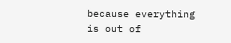because everything is out of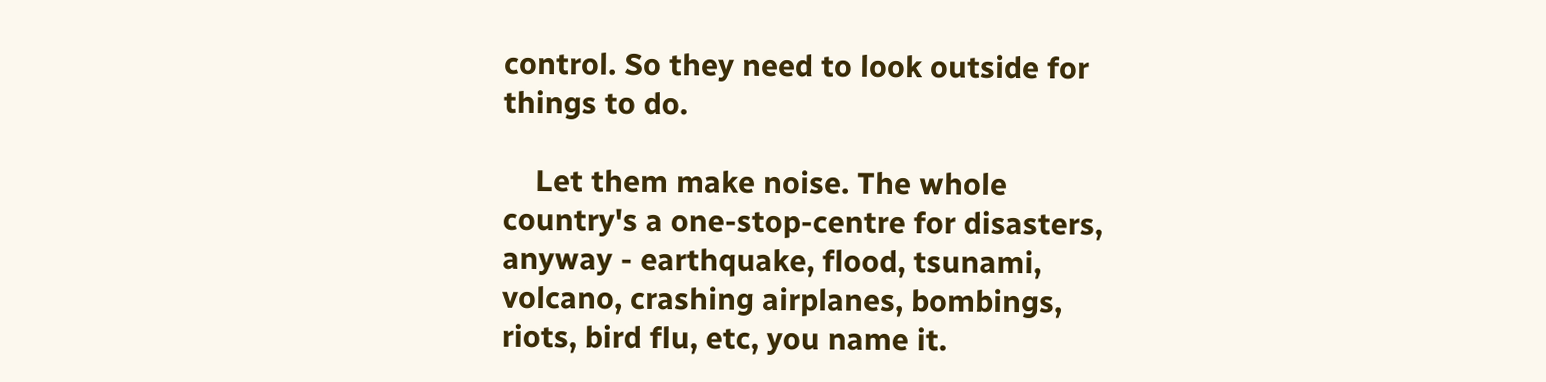control. So they need to look outside for things to do.

    Let them make noise. The whole country's a one-stop-centre for disasters, anyway - earthquake, flood, tsunami, volcano, crashing airplanes, bombings, riots, bird flu, etc, you name it.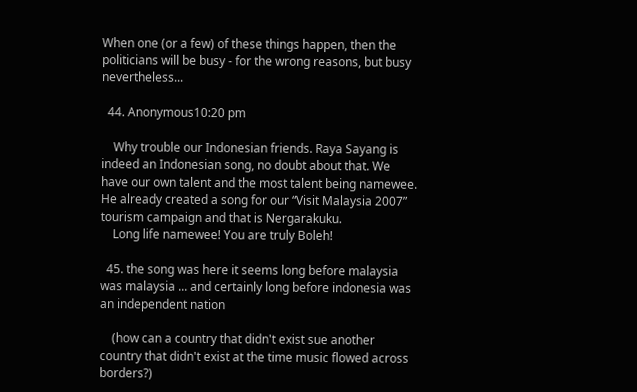When one (or a few) of these things happen, then the politicians will be busy - for the wrong reasons, but busy nevertheless...

  44. Anonymous10:20 pm

    Why trouble our Indonesian friends. Raya Sayang is indeed an Indonesian song, no doubt about that. We have our own talent and the most talent being namewee. He already created a song for our “Visit Malaysia 2007” tourism campaign and that is Nergarakuku.
    Long life namewee! You are truly Boleh!

  45. the song was here it seems long before malaysia was malaysia ... and certainly long before indonesia was an independent nation

    (how can a country that didn't exist sue another country that didn't exist at the time music flowed across borders?)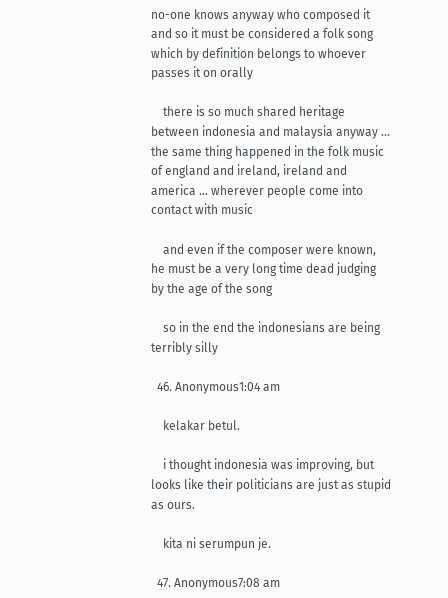no-one knows anyway who composed it and so it must be considered a folk song which by definition belongs to whoever passes it on orally

    there is so much shared heritage between indonesia and malaysia anyway ... the same thing happened in the folk music of england and ireland, ireland and america ... wherever people come into contact with music

    and even if the composer were known, he must be a very long time dead judging by the age of the song

    so in the end the indonesians are being terribly silly

  46. Anonymous1:04 am

    kelakar betul.

    i thought indonesia was improving, but looks like their politicians are just as stupid as ours.

    kita ni serumpun je.

  47. Anonymous7:08 am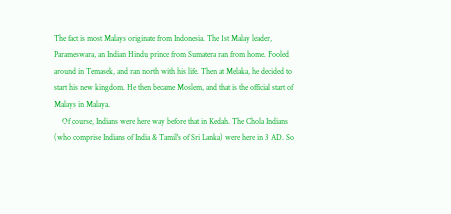The fact is most Malays originate from Indonesia. The 1st Malay leader, Parameswara, an Indian Hindu prince from Sumatera ran from home. Fooled around in Temasek, and ran north with his life. Then at Melaka, he decided to start his new kingdom. He then became Moslem, and that is the official start of Malays in Malaya.
    Of course, Indians were here way before that in Kedah. The Chola Indians (who comprise Indians of India & Tamil's of Sri Lanka) were here in 3 AD. So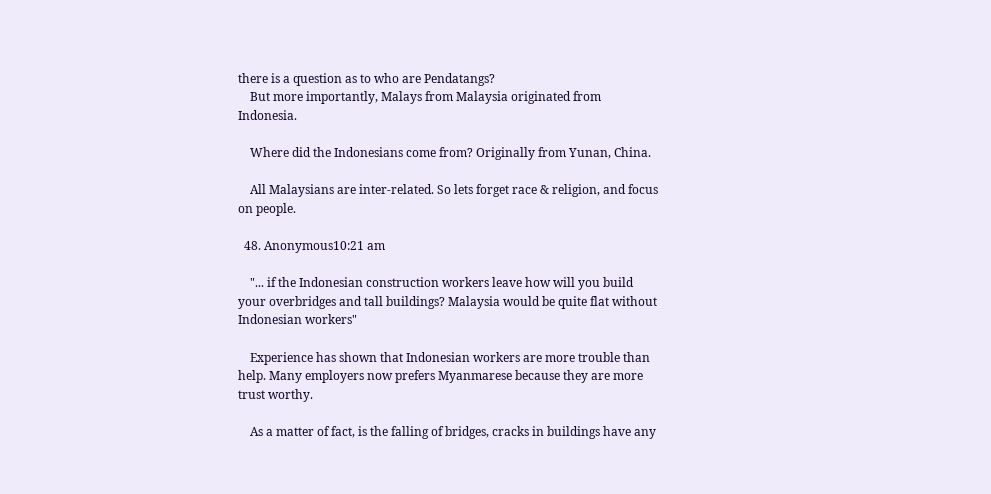there is a question as to who are Pendatangs?
    But more importantly, Malays from Malaysia originated from Indonesia.

    Where did the Indonesians come from? Originally from Yunan, China.

    All Malaysians are inter-related. So lets forget race & religion, and focus on people.

  48. Anonymous10:21 am

    "... if the Indonesian construction workers leave how will you build your overbridges and tall buildings? Malaysia would be quite flat without Indonesian workers"

    Experience has shown that Indonesian workers are more trouble than help. Many employers now prefers Myanmarese because they are more trust worthy.

    As a matter of fact, is the falling of bridges, cracks in buildings have any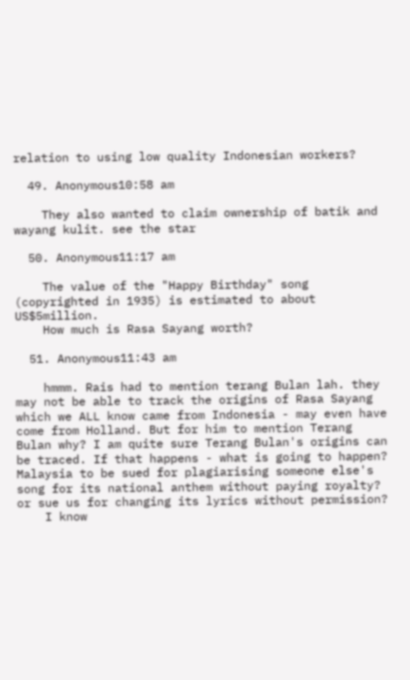relation to using low quality Indonesian workers?

  49. Anonymous10:58 am

    They also wanted to claim ownership of batik and wayang kulit. see the star

  50. Anonymous11:17 am

    The value of the "Happy Birthday" song (copyrighted in 1935) is estimated to about US$5million.
    How much is Rasa Sayang worth?

  51. Anonymous11:43 am

    hmmm. Rais had to mention terang Bulan lah. they may not be able to track the origins of Rasa Sayang which we ALL know came from Indonesia - may even have come from Holland. But for him to mention Terang Bulan why? I am quite sure Terang Bulan's origins can be traced. If that happens - what is going to happen? Malaysia to be sued for plagiarising someone else's song for its national anthem without paying royalty? or sue us for changing its lyrics without permission?
    I know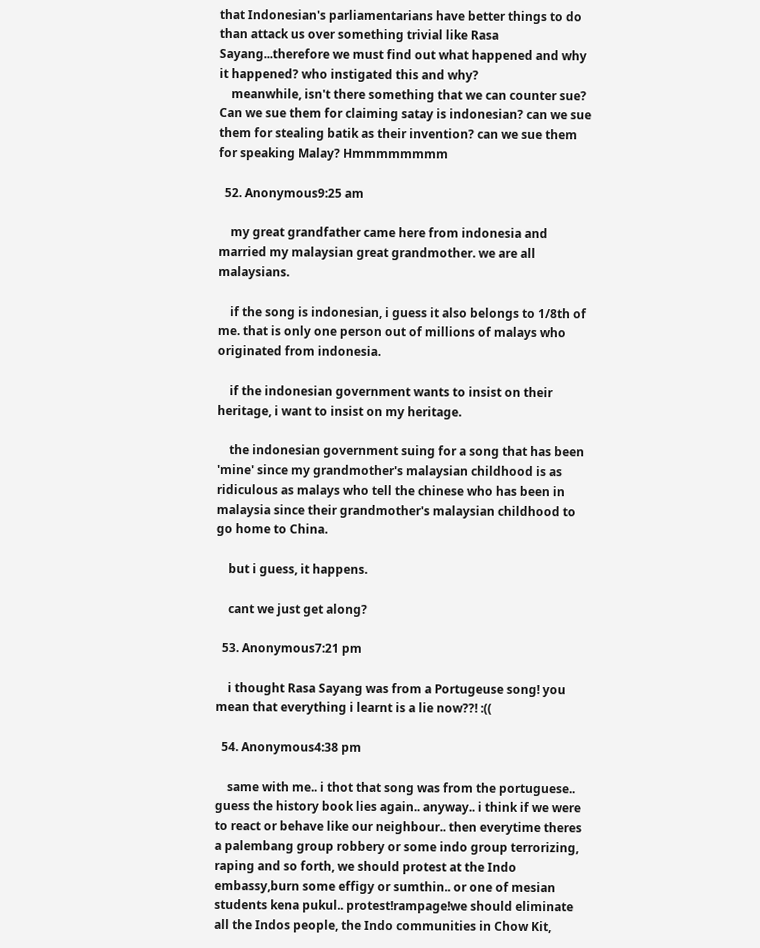that Indonesian's parliamentarians have better things to do than attack us over something trivial like Rasa Sayang...therefore we must find out what happened and why it happened? who instigated this and why?
    meanwhile, isn't there something that we can counter sue? Can we sue them for claiming satay is indonesian? can we sue them for stealing batik as their invention? can we sue them for speaking Malay? Hmmmmmmmm

  52. Anonymous9:25 am

    my great grandfather came here from indonesia and married my malaysian great grandmother. we are all malaysians.

    if the song is indonesian, i guess it also belongs to 1/8th of me. that is only one person out of millions of malays who originated from indonesia.

    if the indonesian government wants to insist on their heritage, i want to insist on my heritage.

    the indonesian government suing for a song that has been 'mine' since my grandmother's malaysian childhood is as ridiculous as malays who tell the chinese who has been in malaysia since their grandmother's malaysian childhood to go home to China.

    but i guess, it happens.

    cant we just get along?

  53. Anonymous7:21 pm

    i thought Rasa Sayang was from a Portugeuse song! you mean that everything i learnt is a lie now??! :((

  54. Anonymous4:38 pm

    same with me.. i thot that song was from the portuguese.. guess the history book lies again.. anyway.. i think if we were to react or behave like our neighbour.. then everytime theres a palembang group robbery or some indo group terrorizing, raping and so forth, we should protest at the Indo embassy,burn some effigy or sumthin.. or one of mesian students kena pukul.. protest!rampage!we should eliminate all the Indos people, the Indo communities in Chow Kit,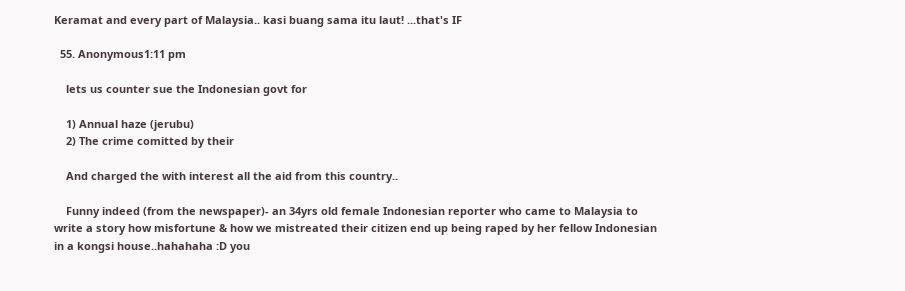Keramat and every part of Malaysia.. kasi buang sama itu laut! ...that's IF

  55. Anonymous1:11 pm

    lets us counter sue the Indonesian govt for

    1) Annual haze (jerubu)
    2) The crime comitted by their

    And charged the with interest all the aid from this country..

    Funny indeed (from the newspaper)- an 34yrs old female Indonesian reporter who came to Malaysia to write a story how misfortune & how we mistreated their citizen end up being raped by her fellow Indonesian in a kongsi house..hahahaha :D you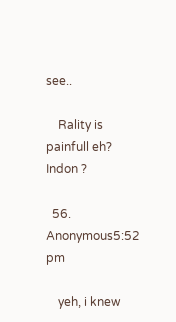see..

    Rality is painfull eh? Indon ?

  56. Anonymous5:52 pm

    yeh, i knew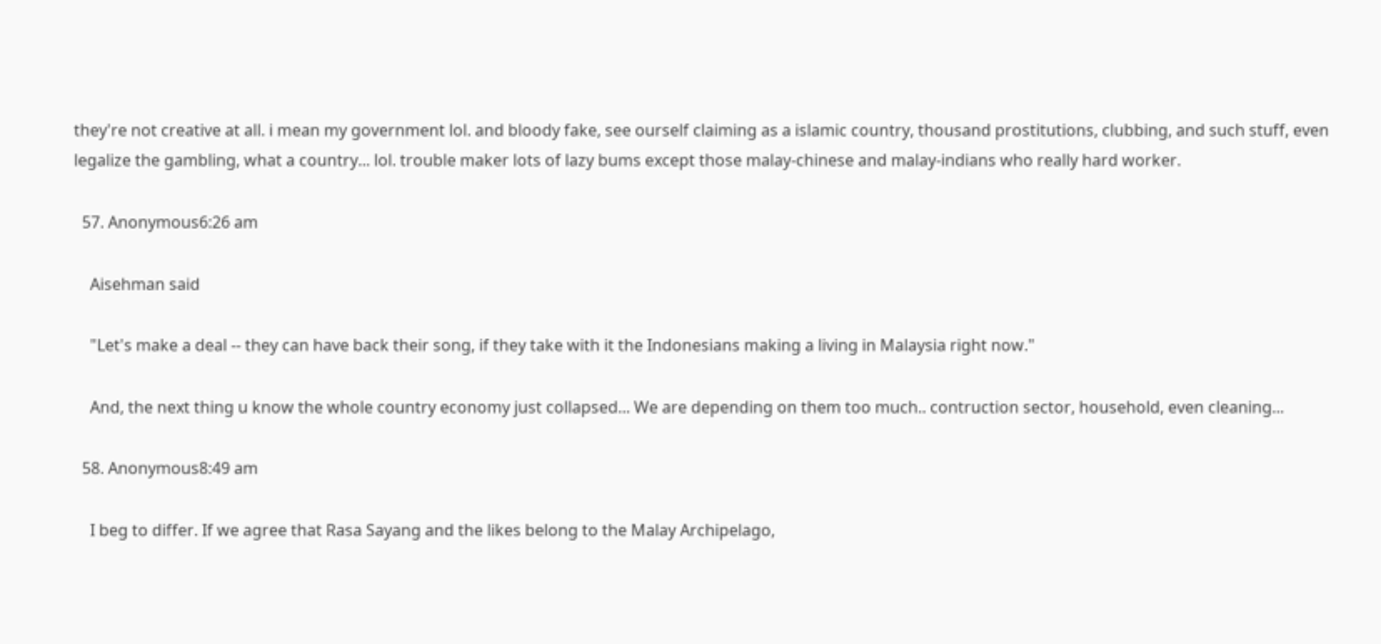they're not creative at all. i mean my government lol. and bloody fake, see ourself claiming as a islamic country, thousand prostitutions, clubbing, and such stuff, even legalize the gambling, what a country... lol. trouble maker lots of lazy bums except those malay-chinese and malay-indians who really hard worker.

  57. Anonymous6:26 am

    Aisehman said

    "Let's make a deal -- they can have back their song, if they take with it the Indonesians making a living in Malaysia right now."

    And, the next thing u know the whole country economy just collapsed... We are depending on them too much.. contruction sector, household, even cleaning...

  58. Anonymous8:49 am

    I beg to differ. If we agree that Rasa Sayang and the likes belong to the Malay Archipelago,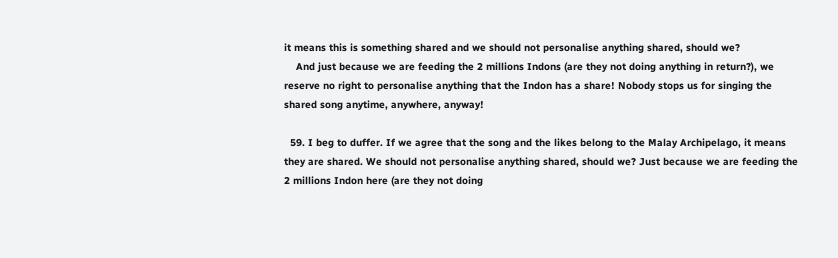it means this is something shared and we should not personalise anything shared, should we?
    And just because we are feeding the 2 millions Indons (are they not doing anything in return?), we reserve no right to personalise anything that the Indon has a share! Nobody stops us for singing the shared song anytime, anywhere, anyway!

  59. I beg to duffer. If we agree that the song and the likes belong to the Malay Archipelago, it means they are shared. We should not personalise anything shared, should we? Just because we are feeding the 2 millions Indon here (are they not doing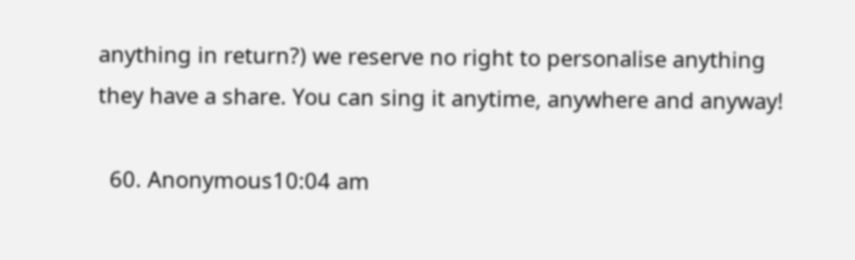anything in return?) we reserve no right to personalise anything they have a share. You can sing it anytime, anywhere and anyway!

  60. Anonymous10:04 am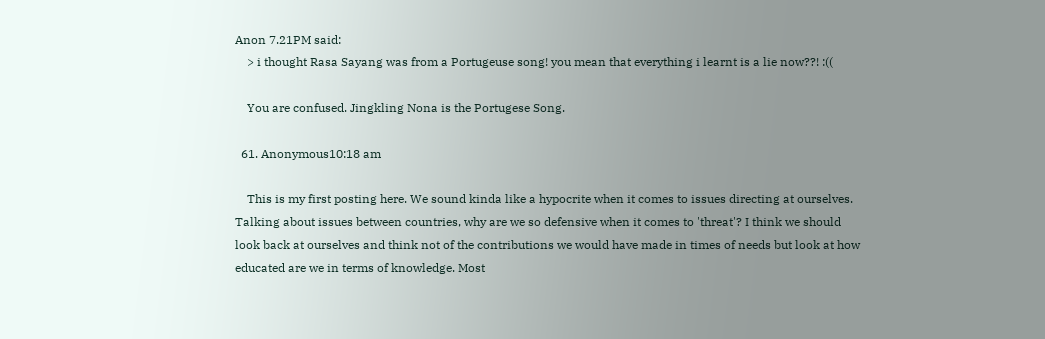Anon 7.21PM said:
    > i thought Rasa Sayang was from a Portugeuse song! you mean that everything i learnt is a lie now??! :((

    You are confused. Jingkling Nona is the Portugese Song.

  61. Anonymous10:18 am

    This is my first posting here. We sound kinda like a hypocrite when it comes to issues directing at ourselves. Talking about issues between countries, why are we so defensive when it comes to 'threat'? I think we should look back at ourselves and think not of the contributions we would have made in times of needs but look at how educated are we in terms of knowledge. Most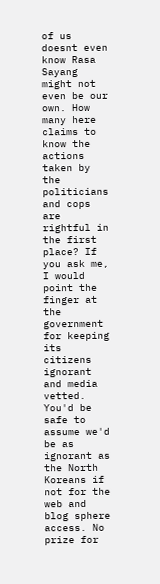of us doesnt even know Rasa Sayang might not even be our own. How many here claims to know the actions taken by the politicians and cops are rightful in the first place? If you ask me, I would point the finger at the government for keeping its citizens ignorant and media vetted. You'd be safe to assume we'd be as ignorant as the North Koreans if not for the web and blog sphere access. No prize for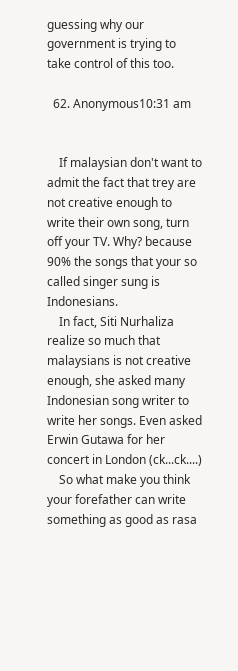guessing why our government is trying to take control of this too.

  62. Anonymous10:31 am


    If malaysian don't want to admit the fact that trey are not creative enough to write their own song, turn off your TV. Why? because 90% the songs that your so called singer sung is Indonesians.
    In fact, Siti Nurhaliza realize so much that malaysians is not creative enough, she asked many Indonesian song writer to write her songs. Even asked Erwin Gutawa for her concert in London (ck...ck....)
    So what make you think your forefather can write something as good as rasa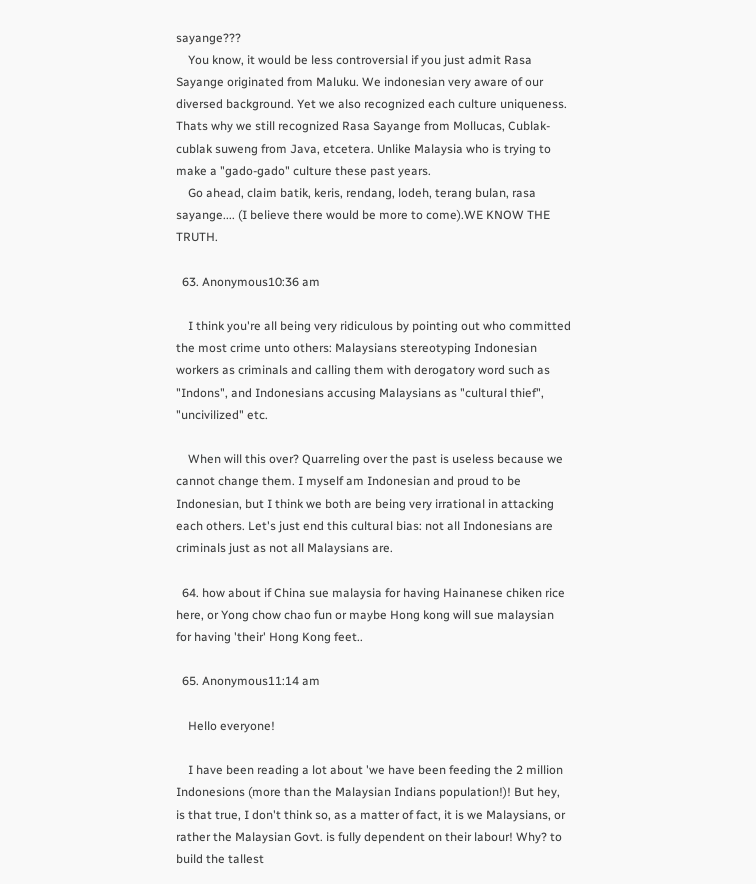sayange???
    You know, it would be less controversial if you just admit Rasa Sayange originated from Maluku. We indonesian very aware of our diversed background. Yet we also recognized each culture uniqueness. Thats why we still recognized Rasa Sayange from Mollucas, Cublak-cublak suweng from Java, etcetera. Unlike Malaysia who is trying to make a "gado-gado" culture these past years.
    Go ahead, claim batik, keris, rendang, lodeh, terang bulan, rasa sayange.... (I believe there would be more to come).WE KNOW THE TRUTH.

  63. Anonymous10:36 am

    I think you're all being very ridiculous by pointing out who committed the most crime unto others: Malaysians stereotyping Indonesian workers as criminals and calling them with derogatory word such as "Indons", and Indonesians accusing Malaysians as "cultural thief", "uncivilized" etc.

    When will this over? Quarreling over the past is useless because we cannot change them. I myself am Indonesian and proud to be Indonesian, but I think we both are being very irrational in attacking each others. Let's just end this cultural bias: not all Indonesians are criminals just as not all Malaysians are.

  64. how about if China sue malaysia for having Hainanese chiken rice here, or Yong chow chao fun or maybe Hong kong will sue malaysian for having 'their' Hong Kong feet..

  65. Anonymous11:14 am

    Hello everyone!

    I have been reading a lot about 'we have been feeding the 2 million Indonesions (more than the Malaysian Indians population!)! But hey, is that true, I don't think so, as a matter of fact, it is we Malaysians, or rather the Malaysian Govt. is fully dependent on their labour! Why? to build the tallest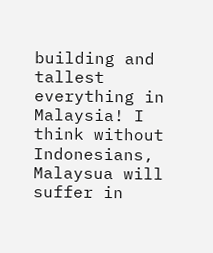building and tallest everything in Malaysia! I think without Indonesians, Malaysua will suffer in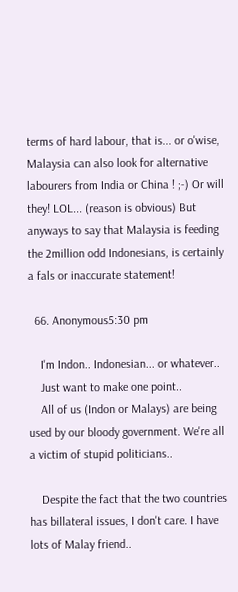terms of hard labour, that is... or o'wise, Malaysia can also look for alternative labourers from India or China ! ;-) Or will they! LOL... (reason is obvious) But anyways to say that Malaysia is feeding the 2million odd Indonesians, is certainly a fals or inaccurate statement!

  66. Anonymous5:30 pm

    I'm Indon.. Indonesian... or whatever..
    Just want to make one point..
    All of us (Indon or Malays) are being used by our bloody government. We're all a victim of stupid politicians..

    Despite the fact that the two countries has billateral issues, I don't care. I have lots of Malay friend..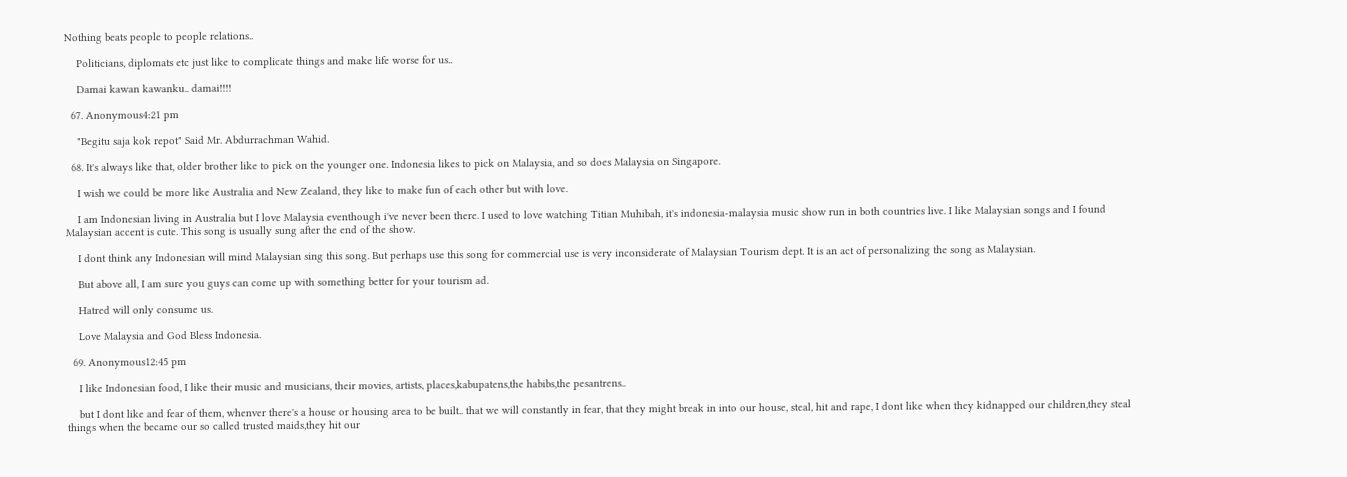Nothing beats people to people relations..

    Politicians, diplomats etc just like to complicate things and make life worse for us..

    Damai kawan kawanku.. damai!!!!

  67. Anonymous4:21 pm

    "Begitu saja kok repot" Said Mr. Abdurrachman Wahid.

  68. It's always like that, older brother like to pick on the younger one. Indonesia likes to pick on Malaysia, and so does Malaysia on Singapore.

    I wish we could be more like Australia and New Zealand, they like to make fun of each other but with love.

    I am Indonesian living in Australia but I love Malaysia eventhough i've never been there. I used to love watching Titian Muhibah, it's indonesia-malaysia music show run in both countries live. I like Malaysian songs and I found Malaysian accent is cute. This song is usually sung after the end of the show.

    I dont think any Indonesian will mind Malaysian sing this song. But perhaps use this song for commercial use is very inconsiderate of Malaysian Tourism dept. It is an act of personalizing the song as Malaysian.

    But above all, I am sure you guys can come up with something better for your tourism ad.

    Hatred will only consume us.

    Love Malaysia and God Bless Indonesia.

  69. Anonymous12:45 pm

    I like Indonesian food, I like their music and musicians, their movies, artists, places,kabupatens,the habibs,the pesantrens..

    but I dont like and fear of them, whenver there's a house or housing area to be built.. that we will constantly in fear, that they might break in into our house, steal, hit and rape, I dont like when they kidnapped our children,they steal things when the became our so called trusted maids,they hit our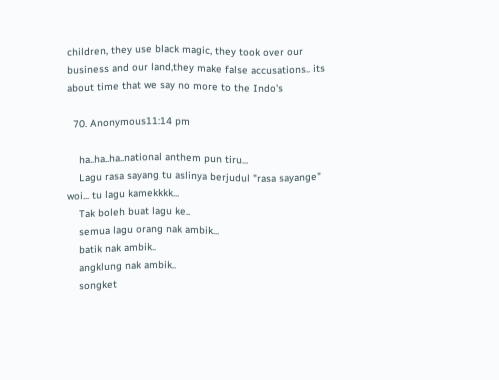children, they use black magic, they took over our business and our land,they make false accusations.. its about time that we say no more to the Indo's

  70. Anonymous11:14 pm

    ha..ha..ha..national anthem pun tiru...
    Lagu rasa sayang tu aslinya berjudul "rasa sayange" woi... tu lagu kamekkkk...
    Tak boleh buat lagu ke..
    semua lagu orang nak ambik...
    batik nak ambik..
    angklung nak ambik..
    songket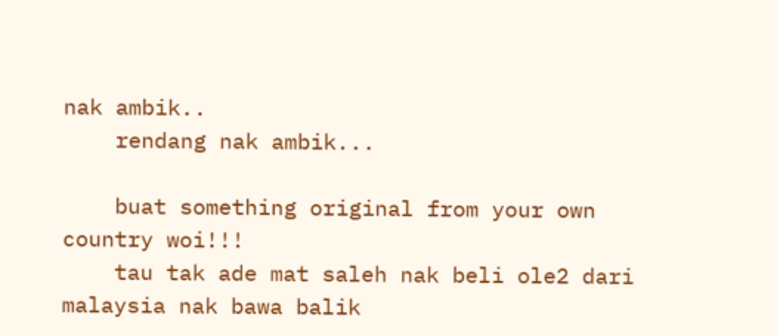nak ambik..
    rendang nak ambik...

    buat something original from your own country woi!!!
    tau tak ade mat saleh nak beli ole2 dari malaysia nak bawa balik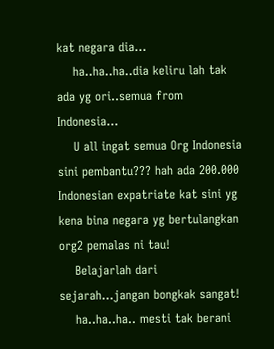kat negara dia...
    ha..ha..ha..dia keliru lah tak ada yg ori..semua from Indonesia...
    U all ingat semua Org Indonesia sini pembantu??? hah ada 200.000 Indonesian expatriate kat sini yg kena bina negara yg bertulangkan org2 pemalas ni tau!
    Belajarlah dari sejarah...jangan bongkak sangat!
    ha..ha..ha.. mesti tak berani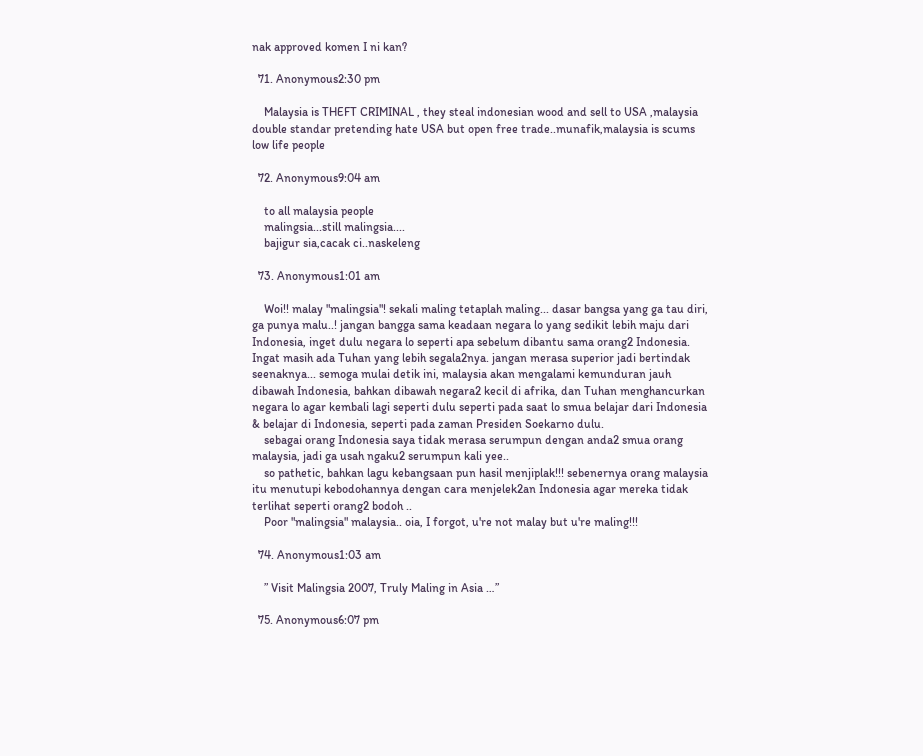nak approved komen I ni kan?

  71. Anonymous2:30 pm

    Malaysia is THEFT CRIMINAL , they steal indonesian wood and sell to USA ,malaysia double standar pretending hate USA but open free trade..munafik,malaysia is scums low life people

  72. Anonymous9:04 am

    to all malaysia people
    malingsia...still malingsia....
    bajigur sia,cacak ci..naskeleng

  73. Anonymous1:01 am

    Woi!! malay "malingsia"! sekali maling tetaplah maling... dasar bangsa yang ga tau diri, ga punya malu..! jangan bangga sama keadaan negara lo yang sedikit lebih maju dari Indonesia, inget dulu negara lo seperti apa sebelum dibantu sama orang2 Indonesia. Ingat masih ada Tuhan yang lebih segala2nya. jangan merasa superior jadi bertindak seenaknya... semoga mulai detik ini, malaysia akan mengalami kemunduran jauh dibawah Indonesia, bahkan dibawah negara2 kecil di afrika, dan Tuhan menghancurkan negara lo agar kembali lagi seperti dulu seperti pada saat lo smua belajar dari Indonesia & belajar di Indonesia, seperti pada zaman Presiden Soekarno dulu.
    sebagai orang Indonesia saya tidak merasa serumpun dengan anda2 smua orang malaysia, jadi ga usah ngaku2 serumpun kali yee..
    so pathetic, bahkan lagu kebangsaan pun hasil menjiplak!!! sebenernya orang malaysia itu menutupi kebodohannya dengan cara menjelek2an Indonesia agar mereka tidak terlihat seperti orang2 bodoh ..
    Poor "malingsia" malaysia.. oia, I forgot, u're not malay but u're maling!!!

  74. Anonymous1:03 am

    ” Visit Malingsia 2007, Truly Maling in Asia …”

  75. Anonymous6:07 pm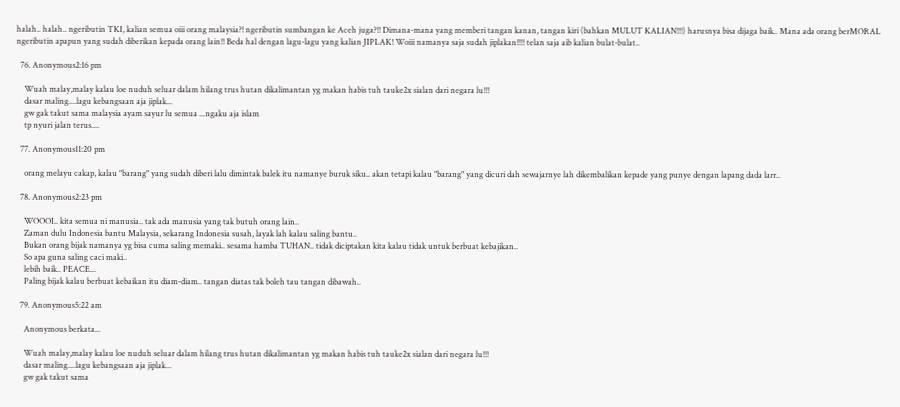halah.. halah.. ngeributin TKI, kalian semua oiii orang malaysia?! ngeributin sumbangan ke Aceh juga?!! Dimana-mana yang memberi tangan kanan, tangan kiri (bahkan MULUT KALIAN!!!) harusnya bisa dijaga baik.. Mana ada orang berMORAL ngeributin apapun yang sudah diberikan kepada orang lain!! Beda hal dengan lagu-lagu yang kalian JIPLAK! Woiii namanya saja sudah jiplakan!!!! telan saja aib kalian bulat-bulat..

  76. Anonymous2:16 pm

    Wuah malay,malay kalau loe nuduh seluar dalam hilang trus hutan dikalimantan yg makan habis tuh tauke2x sialan dari negara lu!!!
    dasar maling....lagu kebangsaan aja jiplak...
    gw gak takut sama malaysia ayam sayur lu semua ...ngaku aja islam
    tp nyuri jalan terus....

  77. Anonymous11:20 pm

    orang melayu cakap, kalau "barang" yang sudah diberi lalu dimintak balek itu namanye buruk siku.. akan tetapi kalau "barang" yang dicuri dah sewajarnye lah dikembalikan kepade yang punye dengan lapang dada larr..

  78. Anonymous2:23 pm

    WOOOI.. kita semua ni manusia.. tak ada manusia yang tak butuh orang lain..
    Zaman dulu Indonesia bantu Malaysia, sekarang Indonesia susah, layak lah kalau saling bantu..
    Bukan orang bijak namanya yg bisa cuma saling memaki.. sesama hamba TUHAN.. tidak diciptakan kita kalau tidak untuk berbuat kebajikan..
    So apa guna saling caci maki..
    lebih baik.. PEACE...
    Paling bijak kalau berbuat kebaikan itu diam-diam.. tangan diatas tak boleh tau tangan dibawah..

  79. Anonymous5:22 am

    Anonymous berkata...

    Wuah malay,malay kalau loe nuduh seluar dalam hilang trus hutan dikalimantan yg makan habis tuh tauke2x sialan dari negara lu!!!
    dasar maling....lagu kebangsaan aja jiplak...
    gw gak takut sama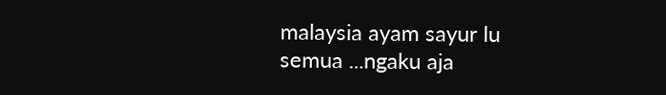malaysia ayam sayur lu semua ...ngaku aja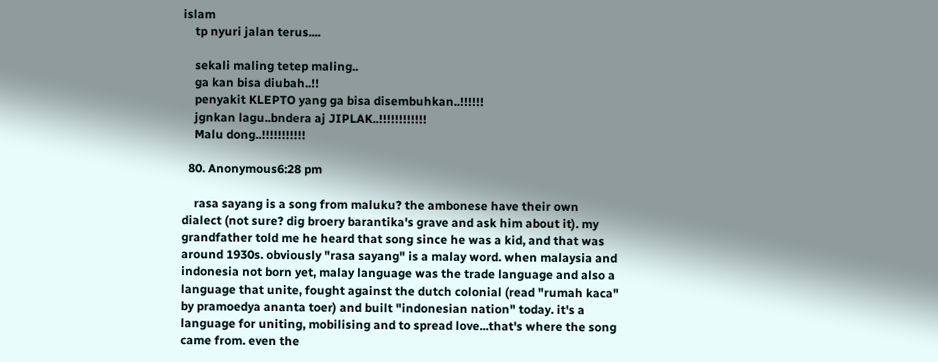islam
    tp nyuri jalan terus....

    sekali maling tetep maling..
    ga kan bisa diubah..!!
    penyakit KLEPTO yang ga bisa disembuhkan..!!!!!!
    jgnkan lagu..bndera aj JIPLAK..!!!!!!!!!!!!
    Malu dong..!!!!!!!!!!!

  80. Anonymous6:28 pm

    rasa sayang is a song from maluku? the ambonese have their own dialect (not sure? dig broery barantika's grave and ask him about it). my grandfather told me he heard that song since he was a kid, and that was around 1930s. obviously "rasa sayang" is a malay word. when malaysia and indonesia not born yet, malay language was the trade language and also a language that unite, fought against the dutch colonial (read "rumah kaca" by pramoedya ananta toer) and built "indonesian nation" today. it's a language for uniting, mobilising and to spread love...that's where the song came from. even the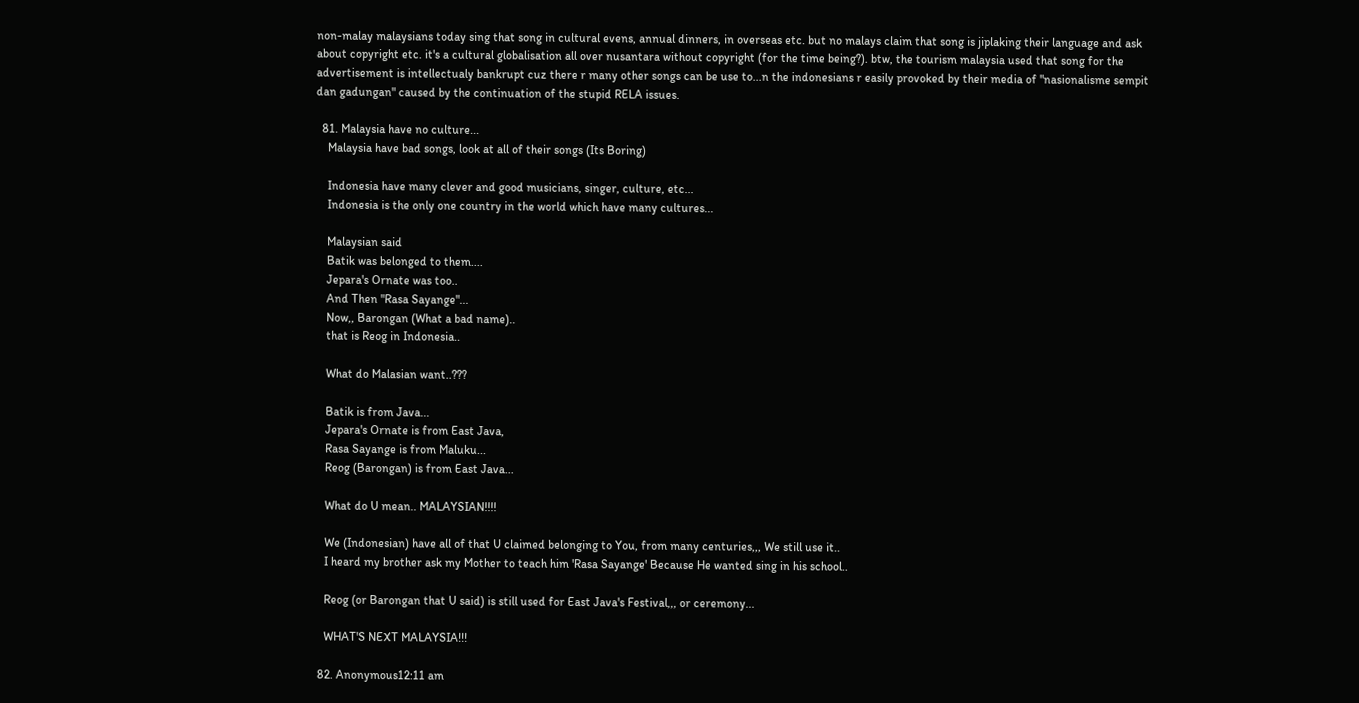non-malay malaysians today sing that song in cultural evens, annual dinners, in overseas etc. but no malays claim that song is jiplaking their language and ask about copyright etc. it's a cultural globalisation all over nusantara without copyright (for the time being?). btw, the tourism malaysia used that song for the advertisement is intellectualy bankrupt cuz there r many other songs can be use to...n the indonesians r easily provoked by their media of "nasionalisme sempit dan gadungan" caused by the continuation of the stupid RELA issues.

  81. Malaysia have no culture...
    Malaysia have bad songs, look at all of their songs (Its Boring)

    Indonesia have many clever and good musicians, singer, culture, etc...
    Indonesia is the only one country in the world which have many cultures...

    Malaysian said
    Batik was belonged to them....
    Jepara's Ornate was too..
    And Then "Rasa Sayange"...
    Now,, Barongan (What a bad name)..
    that is Reog in Indonesia..

    What do Malasian want..???

    Batik is from Java...
    Jepara's Ornate is from East Java,
    Rasa Sayange is from Maluku...
    Reog (Barongan) is from East Java...

    What do U mean.. MALAYSIAN!!!!

    We (Indonesian) have all of that U claimed belonging to You, from many centuries,,, We still use it..
    I heard my brother ask my Mother to teach him 'Rasa Sayange' Because He wanted sing in his school..

    Reog (or Barongan that U said) is still used for East Java's Festival,,, or ceremony...

    WHAT'S NEXT MALAYSIA!!!

  82. Anonymous12:11 am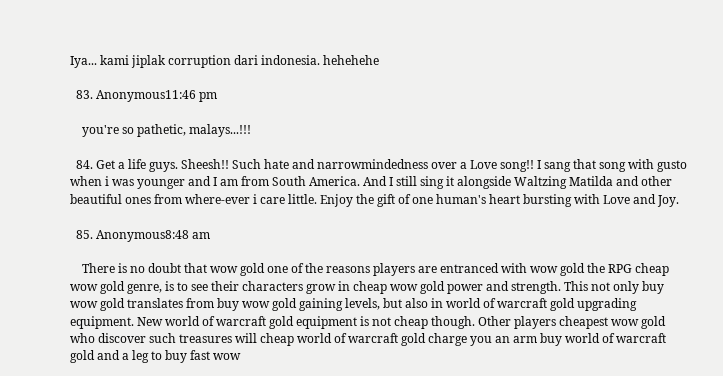Iya... kami jiplak corruption dari indonesia. hehehehe

  83. Anonymous11:46 pm

    you're so pathetic, malays...!!!

  84. Get a life guys. Sheesh!! Such hate and narrowmindedness over a Love song!! I sang that song with gusto when i was younger and I am from South America. And I still sing it alongside Waltzing Matilda and other beautiful ones from where-ever i care little. Enjoy the gift of one human's heart bursting with Love and Joy.

  85. Anonymous8:48 am

    There is no doubt that wow gold one of the reasons players are entranced with wow gold the RPG cheap wow gold genre, is to see their characters grow in cheap wow gold power and strength. This not only buy wow gold translates from buy wow gold gaining levels, but also in world of warcraft gold upgrading equipment. New world of warcraft gold equipment is not cheap though. Other players cheapest wow gold who discover such treasures will cheap world of warcraft gold charge you an arm buy world of warcraft gold and a leg to buy fast wow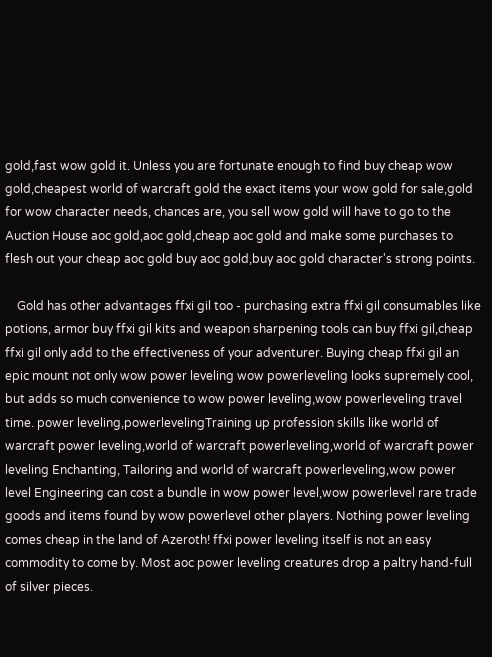gold,fast wow gold it. Unless you are fortunate enough to find buy cheap wow gold,cheapest world of warcraft gold the exact items your wow gold for sale,gold for wow character needs, chances are, you sell wow gold will have to go to the Auction House aoc gold,aoc gold,cheap aoc gold and make some purchases to flesh out your cheap aoc gold buy aoc gold,buy aoc gold character's strong points.

    Gold has other advantages ffxi gil too - purchasing extra ffxi gil consumables like potions, armor buy ffxi gil kits and weapon sharpening tools can buy ffxi gil,cheap ffxi gil only add to the effectiveness of your adventurer. Buying cheap ffxi gil an epic mount not only wow power leveling wow powerleveling looks supremely cool, but adds so much convenience to wow power leveling,wow powerleveling travel time. power leveling,powerlevelingTraining up profession skills like world of warcraft power leveling,world of warcraft powerleveling,world of warcraft power leveling Enchanting, Tailoring and world of warcraft powerleveling,wow power level Engineering can cost a bundle in wow power level,wow powerlevel rare trade goods and items found by wow powerlevel other players. Nothing power leveling comes cheap in the land of Azeroth! ffxi power leveling itself is not an easy commodity to come by. Most aoc power leveling creatures drop a paltry hand-full of silver pieces.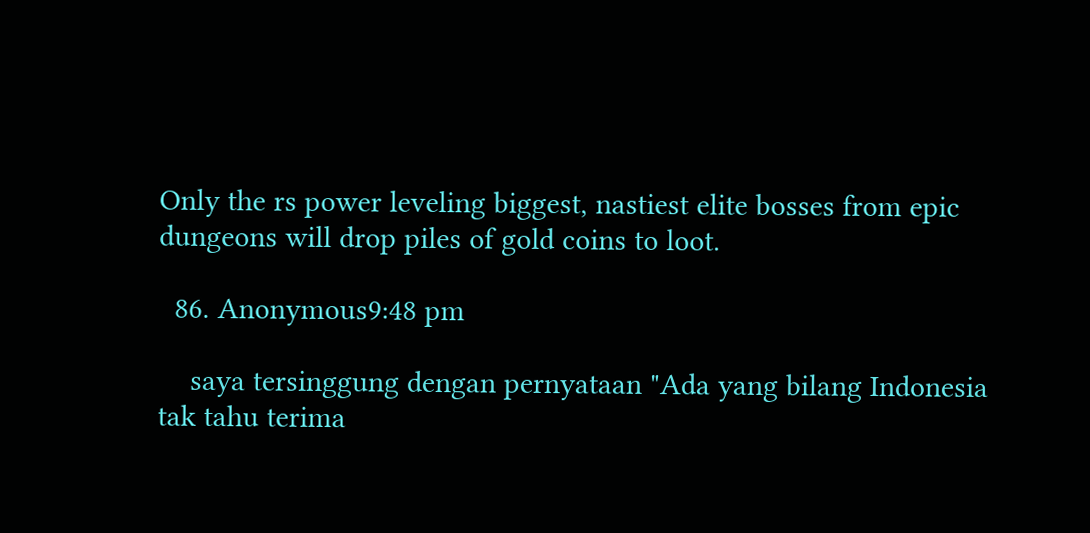Only the rs power leveling biggest, nastiest elite bosses from epic dungeons will drop piles of gold coins to loot.

  86. Anonymous9:48 pm

    saya tersinggung dengan pernyataan "Ada yang bilang Indonesia tak tahu terima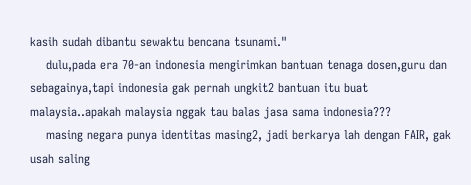kasih sudah dibantu sewaktu bencana tsunami."
    dulu,pada era 70-an indonesia mengirimkan bantuan tenaga dosen,guru dan sebagainya,tapi indonesia gak pernah ungkit2 bantuan itu buat malaysia..apakah malaysia nggak tau balas jasa sama indonesia???
    masing negara punya identitas masing2, jadi berkarya lah dengan FAIR, gak usah saling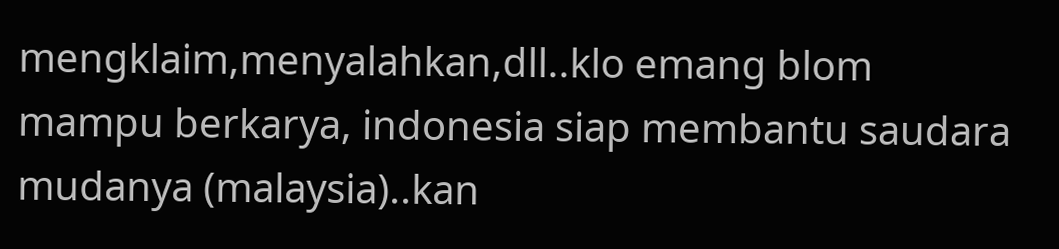mengklaim,menyalahkan,dll..klo emang blom mampu berkarya, indonesia siap membantu saudara mudanya (malaysia)..kan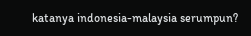katanya indonesia-malaysia serumpun?